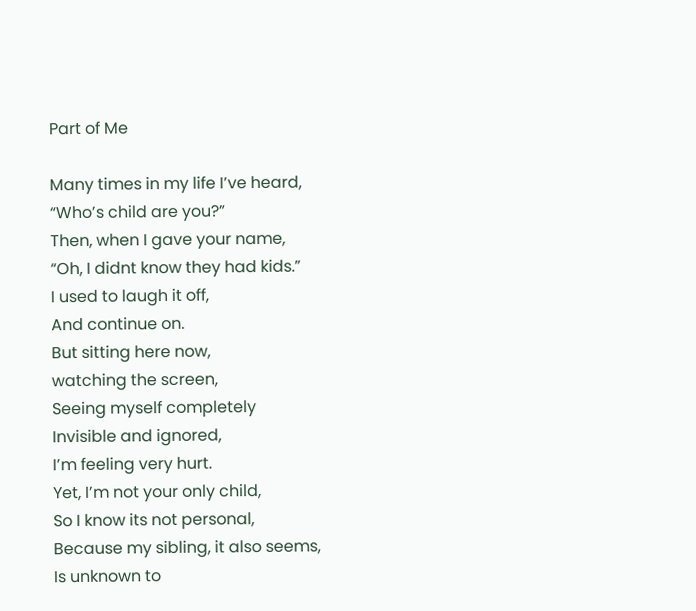Part of Me

Many times in my life I’ve heard,
“Who’s child are you?”
Then, when I gave your name,
“Oh, I didnt know they had kids.”
I used to laugh it off,
And continue on.
But sitting here now,
watching the screen,
Seeing myself completely
Invisible and ignored,
I’m feeling very hurt.
Yet, I’m not your only child,
So I know its not personal,
Because my sibling, it also seems,
Is unknown to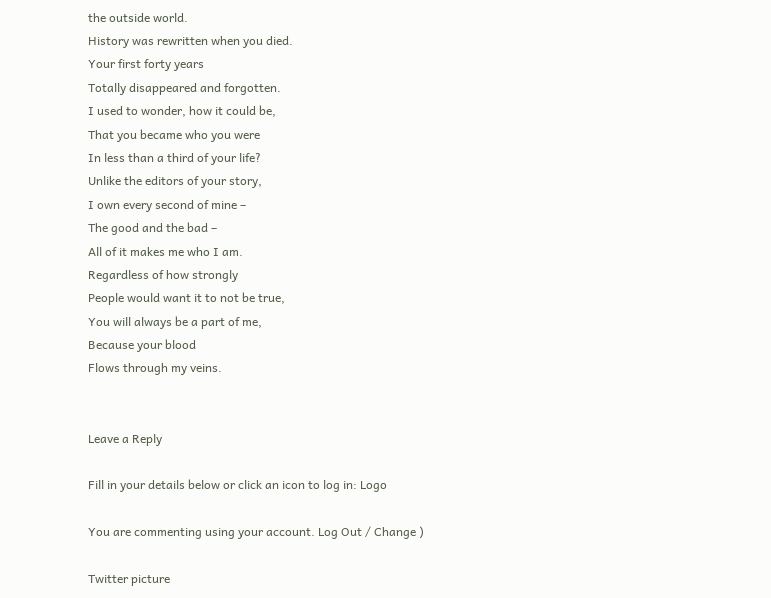the outside world.
History was rewritten when you died.
Your first forty years
Totally disappeared and forgotten.
I used to wonder, how it could be,
That you became who you were
In less than a third of your life?
Unlike the editors of your story,
I own every second of mine –
The good and the bad –
All of it makes me who I am.
Regardless of how strongly
People would want it to not be true,
You will always be a part of me,
Because your blood
Flows through my veins.


Leave a Reply

Fill in your details below or click an icon to log in: Logo

You are commenting using your account. Log Out / Change )

Twitter picture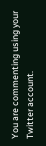You are commenting using your Twitter account.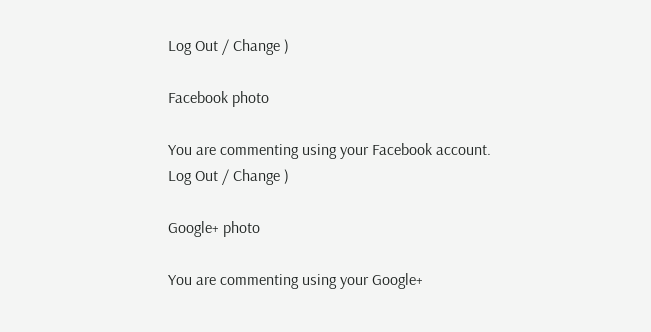Log Out / Change )

Facebook photo

You are commenting using your Facebook account. Log Out / Change )

Google+ photo

You are commenting using your Google+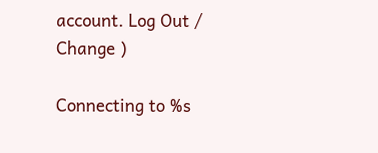account. Log Out / Change )

Connecting to %s